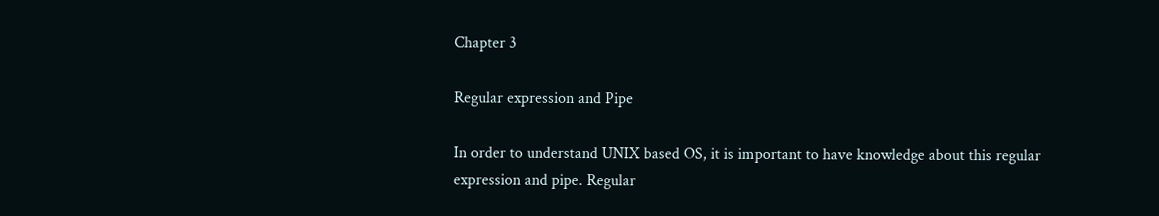Chapter 3

Regular expression and Pipe

In order to understand UNIX based OS, it is important to have knowledge about this regular expression and pipe. Regular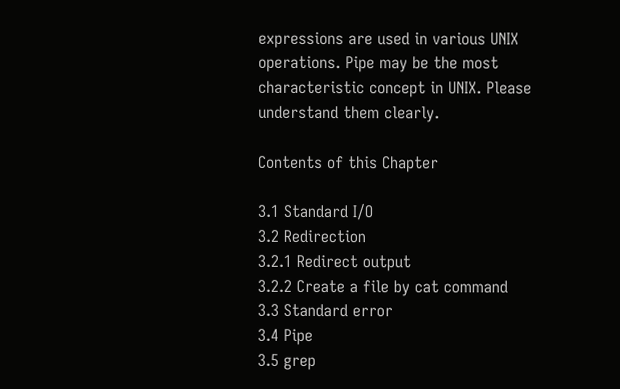expressions are used in various UNIX operations. Pipe may be the most characteristic concept in UNIX. Please understand them clearly.

Contents of this Chapter

3.1 Standard I/O
3.2 Redirection
3.2.1 Redirect output
3.2.2 Create a file by cat command
3.3 Standard error
3.4 Pipe
3.5 grep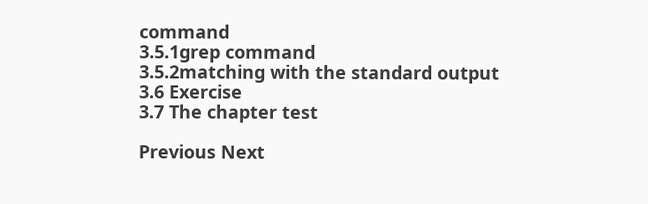command
3.5.1grep command
3.5.2matching with the standard output
3.6 Exercise
3.7 The chapter test

Previous Next